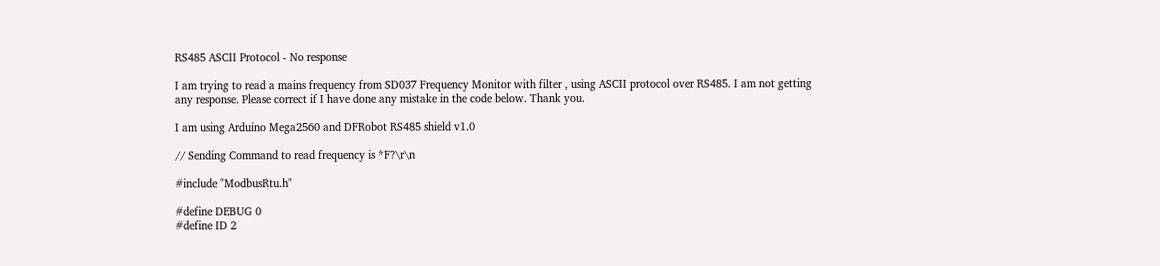RS485 ASCII Protocol - No response

I am trying to read a mains frequency from SD037 Frequency Monitor with filter , using ASCII protocol over RS485. I am not getting any response. Please correct if I have done any mistake in the code below. Thank you.

I am using Arduino Mega2560 and DFRobot RS485 shield v1.0

// Sending Command to read frequency is *F?\r\n

#include "ModbusRtu.h"

#define DEBUG 0
#define ID 2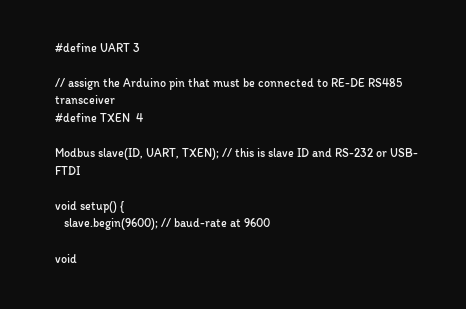#define UART 3

// assign the Arduino pin that must be connected to RE-DE RS485 transceiver
#define TXEN  4

Modbus slave(ID, UART, TXEN); // this is slave ID and RS-232 or USB-FTDI

void setup() {
   slave.begin(9600); // baud-rate at 9600

void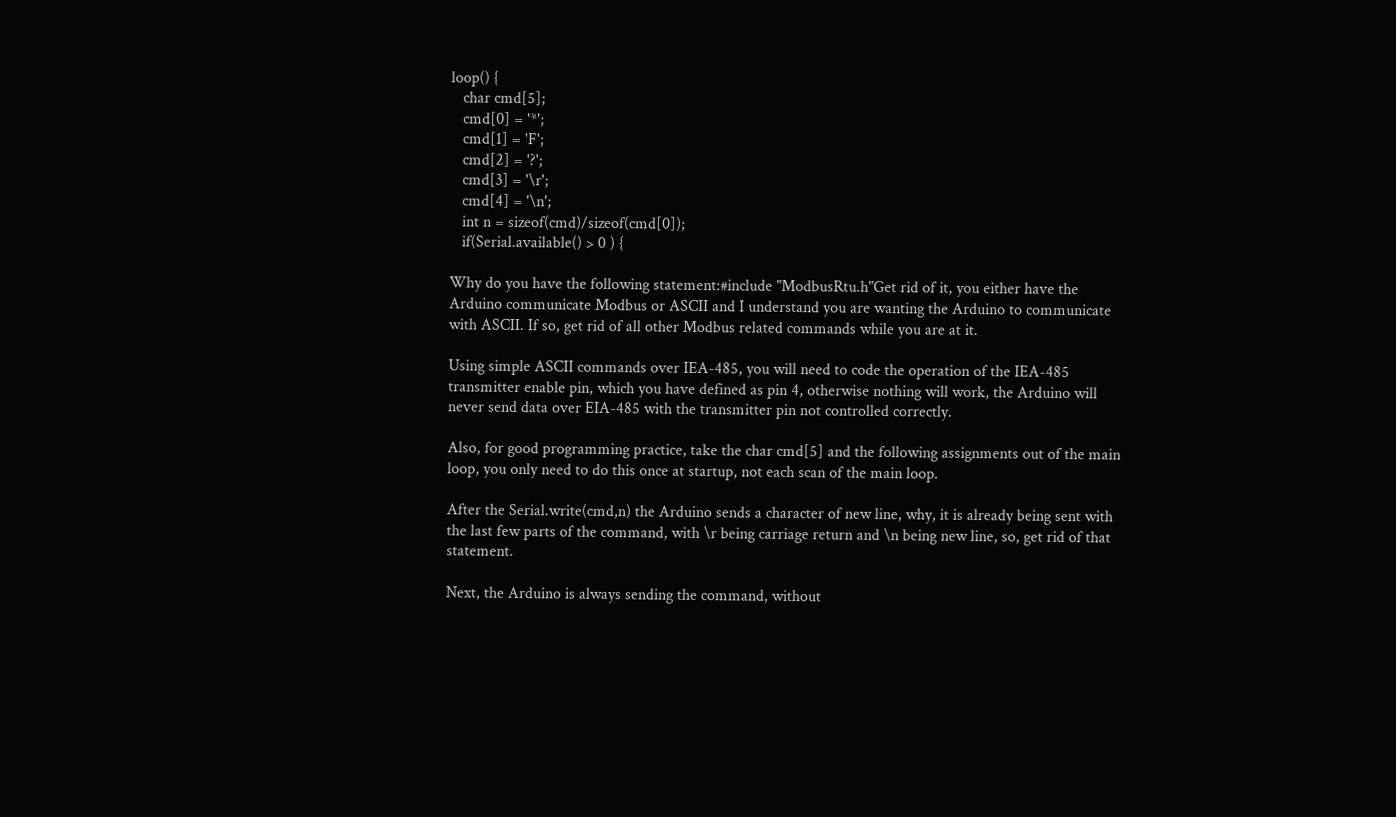loop() {
   char cmd[5];
   cmd[0] = '*';
   cmd[1] = 'F';
   cmd[2] = '?';
   cmd[3] = '\r';
   cmd[4] = '\n';
   int n = sizeof(cmd)/sizeof(cmd[0]);
   if(Serial.available() > 0 ) {

Why do you have the following statement:#include "ModbusRtu.h"Get rid of it, you either have the Arduino communicate Modbus or ASCII and I understand you are wanting the Arduino to communicate with ASCII. If so, get rid of all other Modbus related commands while you are at it.

Using simple ASCII commands over IEA-485, you will need to code the operation of the IEA-485 transmitter enable pin, which you have defined as pin 4, otherwise nothing will work, the Arduino will never send data over EIA-485 with the transmitter pin not controlled correctly.

Also, for good programming practice, take the char cmd[5] and the following assignments out of the main loop, you only need to do this once at startup, not each scan of the main loop.

After the Serial.write(cmd,n) the Arduino sends a character of new line, why, it is already being sent with the last few parts of the command, with \r being carriage return and \n being new line, so, get rid of that statement.

Next, the Arduino is always sending the command, without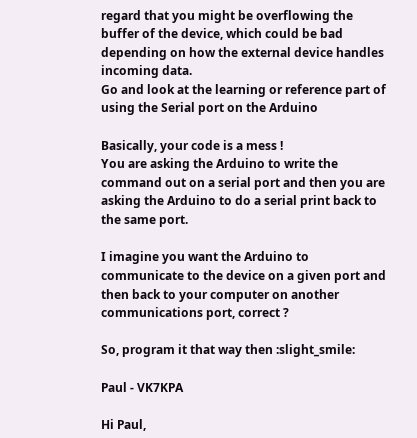regard that you might be overflowing the buffer of the device, which could be bad depending on how the external device handles incoming data.
Go and look at the learning or reference part of using the Serial port on the Arduino

Basically, your code is a mess !
You are asking the Arduino to write the command out on a serial port and then you are asking the Arduino to do a serial print back to the same port.

I imagine you want the Arduino to communicate to the device on a given port and then back to your computer on another communications port, correct ?

So, program it that way then :slight_smile:

Paul - VK7KPA

Hi Paul,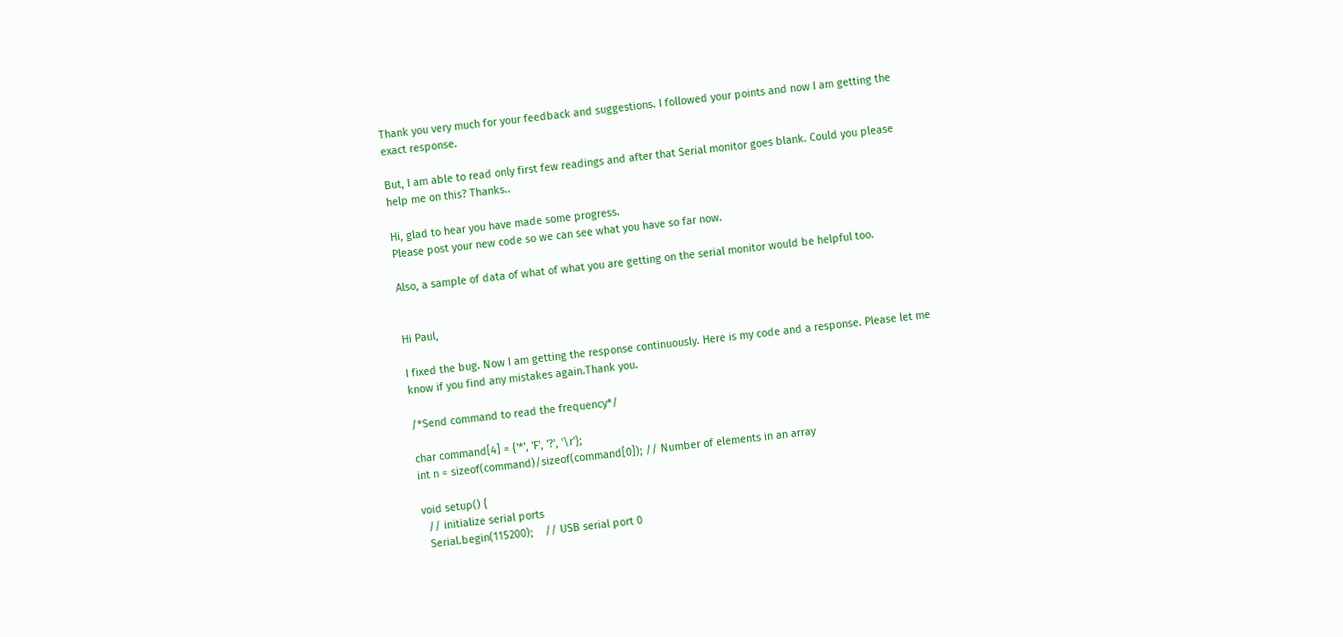Thank you very much for your feedback and suggestions. I followed your points and now I am getting the exact response.

But, I am able to read only first few readings and after that Serial monitor goes blank. Could you please help me on this? Thanks..

Hi, glad to hear you have made some progress.
Please post your new code so we can see what you have so far now.

Also, a sample of data of what of what you are getting on the serial monitor would be helpful too.


Hi Paul,

I fixed the bug. Now I am getting the response continuously. Here is my code and a response. Please let me know if you find any mistakes again.Thank you.

/*Send command to read the frequency*/

char command[4] = {'*', 'F', '?', '\r'};
int n = sizeof(command)/sizeof(command[0]); // Number of elements in an array

void setup() {
  // initialize serial ports
  Serial.begin(115200);    // USB serial port 0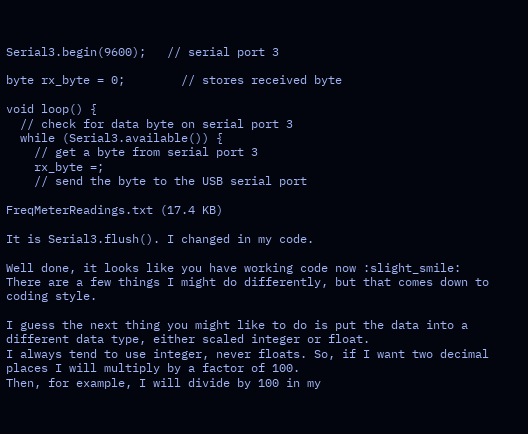Serial3.begin(9600);   // serial port 3

byte rx_byte = 0;        // stores received byte

void loop() {
  // check for data byte on serial port 3
  while (Serial3.available()) {
    // get a byte from serial port 3
    rx_byte =;
    // send the byte to the USB serial port

FreqMeterReadings.txt (17.4 KB)

It is Serial3.flush(). I changed in my code.

Well done, it looks like you have working code now :slight_smile:
There are a few things I might do differently, but that comes down to coding style.

I guess the next thing you might like to do is put the data into a different data type, either scaled integer or float.
I always tend to use integer, never floats. So, if I want two decimal places I will multiply by a factor of 100.
Then, for example, I will divide by 100 in my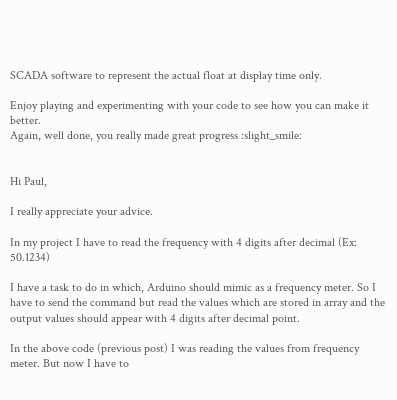SCADA software to represent the actual float at display time only.

Enjoy playing and experimenting with your code to see how you can make it better.
Again, well done, you really made great progress :slight_smile:


Hi Paul,

I really appreciate your advice.

In my project I have to read the frequency with 4 digits after decimal (Ex: 50.1234)

I have a task to do in which, Arduino should mimic as a frequency meter. So I have to send the command but read the values which are stored in array and the output values should appear with 4 digits after decimal point.

In the above code (previous post) I was reading the values from frequency meter. But now I have to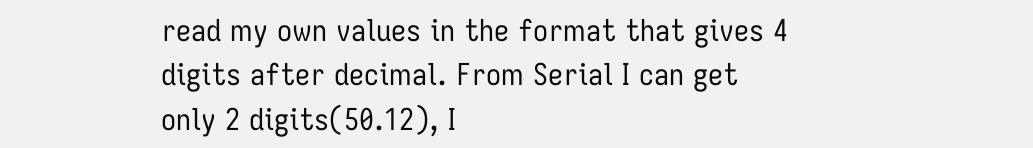read my own values in the format that gives 4 digits after decimal. From Serial I can get only 2 digits(50.12), I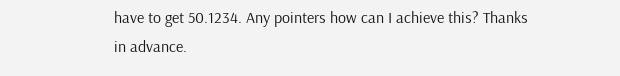have to get 50.1234. Any pointers how can I achieve this? Thanks in advance.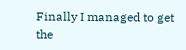Finally I managed to get the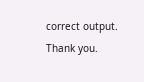correct output. Thank you.